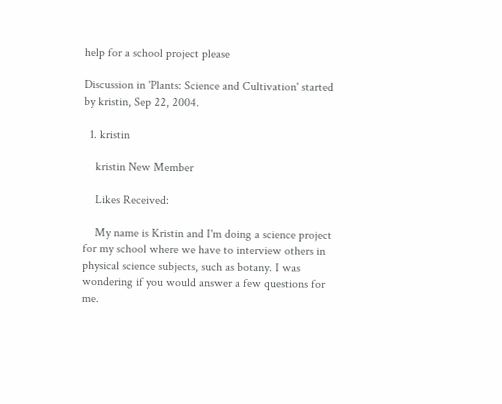help for a school project please

Discussion in 'Plants: Science and Cultivation' started by kristin, Sep 22, 2004.

  1. kristin

    kristin New Member

    Likes Received:

    My name is Kristin and I'm doing a science project for my school where we have to interview others in physical science subjects, such as botany. I was wondering if you would answer a few questions for me.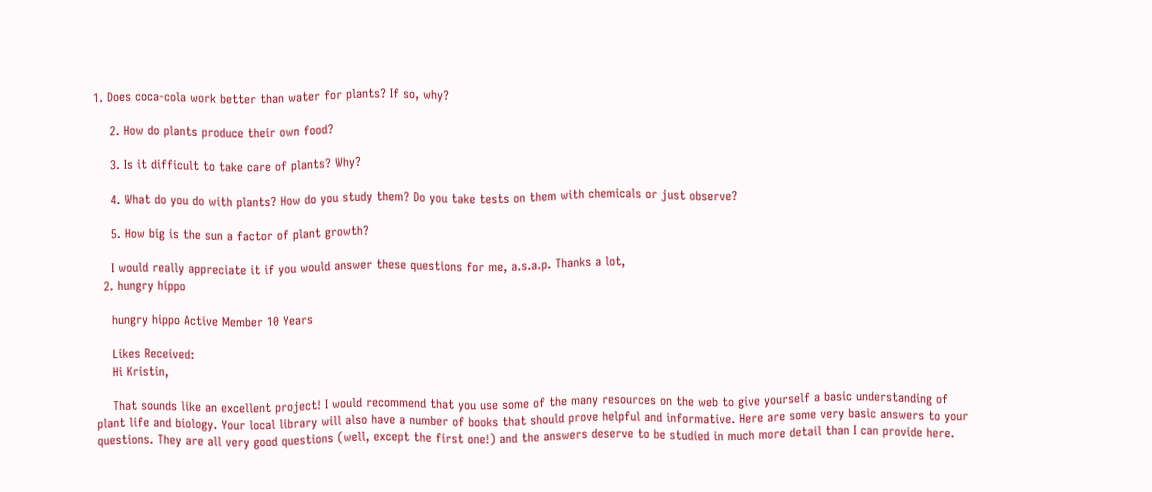1. Does coca-cola work better than water for plants? If so, why?

    2. How do plants produce their own food?

    3. Is it difficult to take care of plants? Why?

    4. What do you do with plants? How do you study them? Do you take tests on them with chemicals or just observe?

    5. How big is the sun a factor of plant growth?

    I would really appreciate it if you would answer these questions for me, a.s.a.p. Thanks a lot,
  2. hungry hippo

    hungry hippo Active Member 10 Years

    Likes Received:
    Hi Kristin,

    That sounds like an excellent project! I would recommend that you use some of the many resources on the web to give yourself a basic understanding of plant life and biology. Your local library will also have a number of books that should prove helpful and informative. Here are some very basic answers to your questions. They are all very good questions (well, except the first one!) and the answers deserve to be studied in much more detail than I can provide here.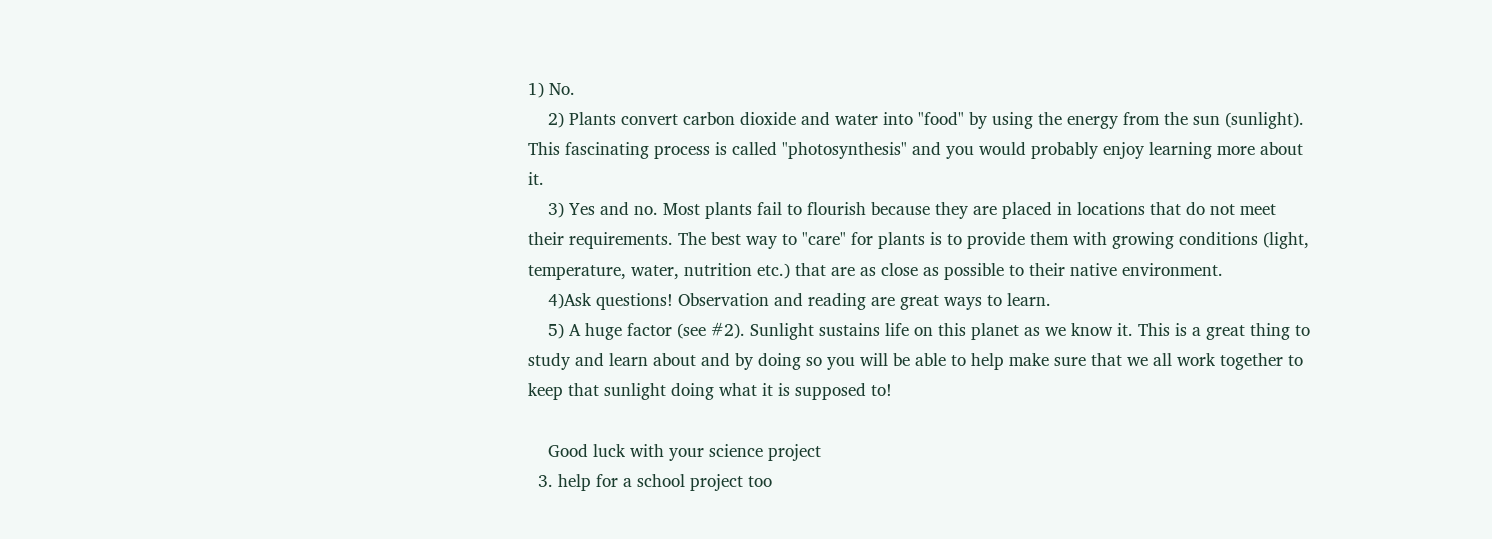1) No.
    2) Plants convert carbon dioxide and water into "food" by using the energy from the sun (sunlight). This fascinating process is called "photosynthesis" and you would probably enjoy learning more about it.
    3) Yes and no. Most plants fail to flourish because they are placed in locations that do not meet their requirements. The best way to "care" for plants is to provide them with growing conditions (light, temperature, water, nutrition etc.) that are as close as possible to their native environment.
    4)Ask questions! Observation and reading are great ways to learn.
    5) A huge factor (see #2). Sunlight sustains life on this planet as we know it. This is a great thing to study and learn about and by doing so you will be able to help make sure that we all work together to keep that sunlight doing what it is supposed to!

    Good luck with your science project
  3. help for a school project too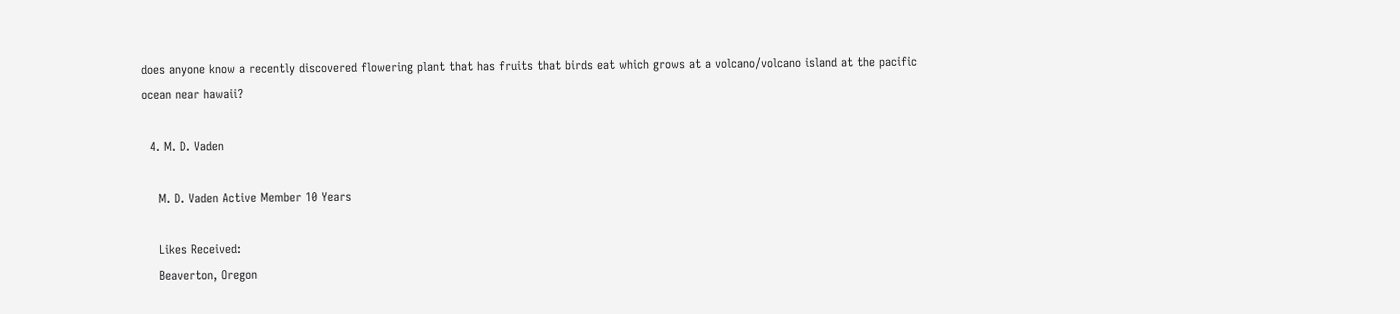does anyone know a recently discovered flowering plant that has fruits that birds eat which grows at a volcano/volcano island at the pacific ocean near hawaii?

  4. M. D. Vaden

    M. D. Vaden Active Member 10 Years

    Likes Received:
    Beaverton, Oregon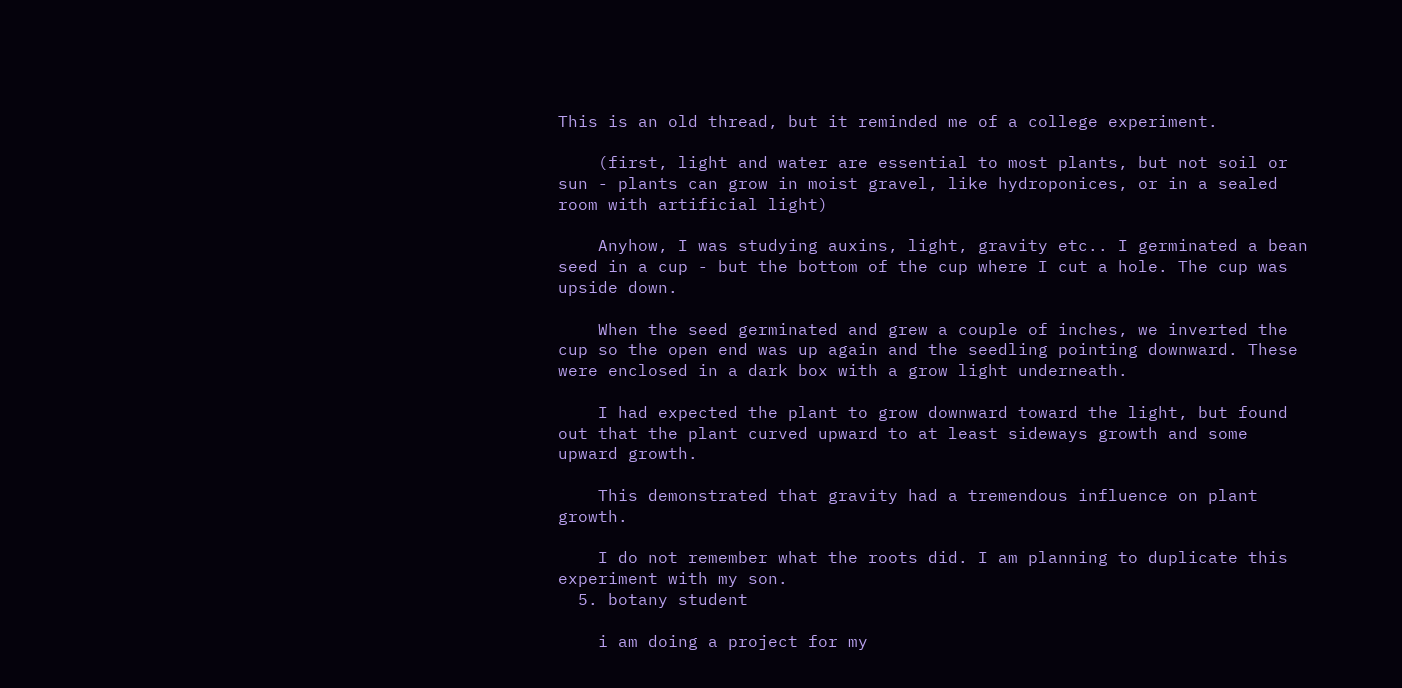This is an old thread, but it reminded me of a college experiment.

    (first, light and water are essential to most plants, but not soil or sun - plants can grow in moist gravel, like hydroponices, or in a sealed room with artificial light)

    Anyhow, I was studying auxins, light, gravity etc.. I germinated a bean seed in a cup - but the bottom of the cup where I cut a hole. The cup was upside down.

    When the seed germinated and grew a couple of inches, we inverted the cup so the open end was up again and the seedling pointing downward. These were enclosed in a dark box with a grow light underneath.

    I had expected the plant to grow downward toward the light, but found out that the plant curved upward to at least sideways growth and some upward growth.

    This demonstrated that gravity had a tremendous influence on plant growth.

    I do not remember what the roots did. I am planning to duplicate this experiment with my son.
  5. botany student

    i am doing a project for my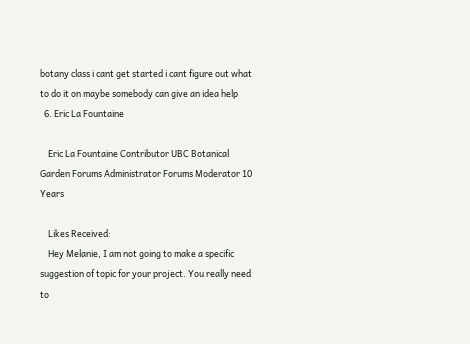botany class i cant get started i cant figure out what to do it on maybe somebody can give an idea help
  6. Eric La Fountaine

    Eric La Fountaine Contributor UBC Botanical Garden Forums Administrator Forums Moderator 10 Years

    Likes Received:
    Hey Melanie, I am not going to make a specific suggestion of topic for your project. You really need to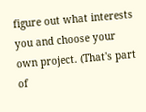figure out what interests you and choose your own project. (That's part of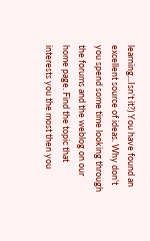learning...Isn't it?) You have found an excellent source of ideas. Why don't you spend some time looking through the forums and the weblog on our home page. Find the topic that interests you the most then you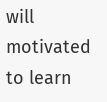will motivated to learn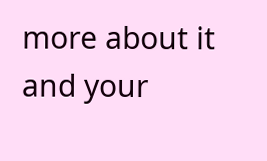more about it and your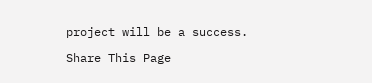project will be a success.

Share This Page